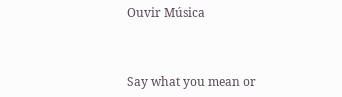Ouvir Música



Say what you mean or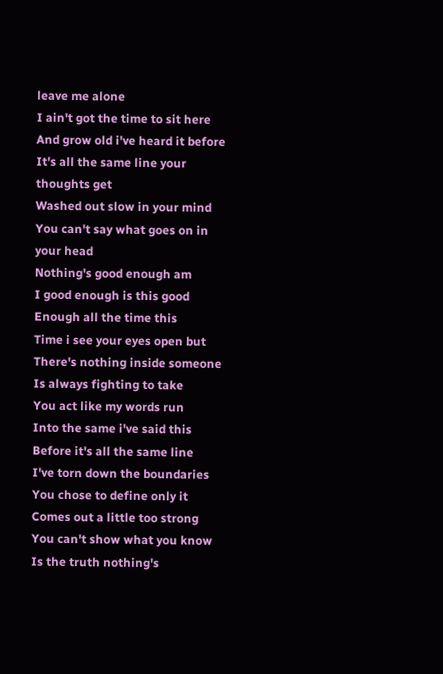leave me alone
I ain't got the time to sit here
And grow old i've heard it before
It's all the same line your thoughts get
Washed out slow in your mind
You can't say what goes on in your head
Nothing's good enough am
I good enough is this good
Enough all the time this
Time i see your eyes open but
There's nothing inside someone
Is always fighting to take
You act like my words run
Into the same i've said this
Before it's all the same line
I've torn down the boundaries
You chose to define only it
Comes out a little too strong
You can't show what you know
Is the truth nothing's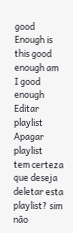good
Enough is this good enough am
I good enough
Editar playlist
Apagar playlist
tem certeza que deseja deletar esta playlist? sim não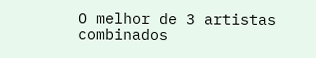O melhor de 3 artistas combinados